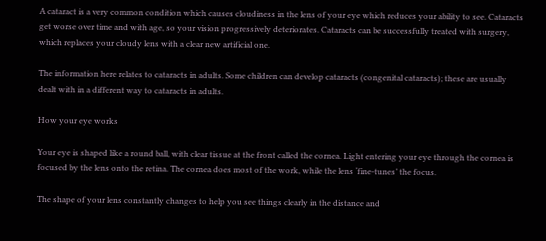A cataract is a very common condition which causes cloudiness in the lens of your eye which reduces your ability to see. Cataracts get worse over time and with age, so your vision progressively deteriorates. Cataracts can be successfully treated with surgery, which replaces your cloudy lens with a clear new artificial one.

The information here relates to cataracts in adults. Some children can develop cataracts (congenital cataracts); these are usually dealt with in a different way to cataracts in adults.

How your eye works

Your eye is shaped like a round ball, with clear tissue at the front called the cornea. Light entering your eye through the cornea is focused by the lens onto the retina. The cornea does most of the work, while the lens ‘fine-tunes’ the focus.

The shape of your lens constantly changes to help you see things clearly in the distance and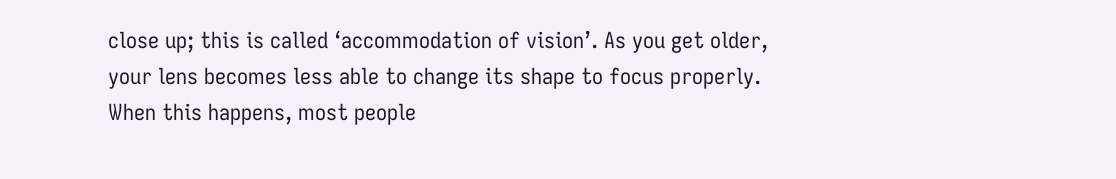close up; this is called ‘accommodation of vision’. As you get older, your lens becomes less able to change its shape to focus properly. When this happens, most people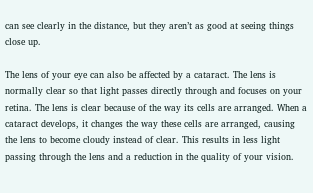can see clearly in the distance, but they aren’t as good at seeing things close up.

The lens of your eye can also be affected by a cataract. The lens is normally clear so that light passes directly through and focuses on your retina. The lens is clear because of the way its cells are arranged. When a cataract develops, it changes the way these cells are arranged, causing the lens to become cloudy instead of clear. This results in less light passing through the lens and a reduction in the quality of your vision.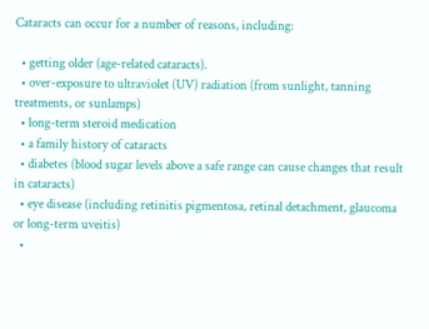Cataracts can occur for a number of reasons, including:

  • getting older (age-related cataracts).
  • over-exposure to ultraviolet (UV) radiation (from sunlight, tanning treatments, or sunlamps)
  • long-term steroid medication
  • a family history of cataracts
  • diabetes (blood sugar levels above a safe range can cause changes that result in cataracts)
  • eye disease (including retinitis pigmentosa, retinal detachment, glaucoma or long-term uveitis)
  •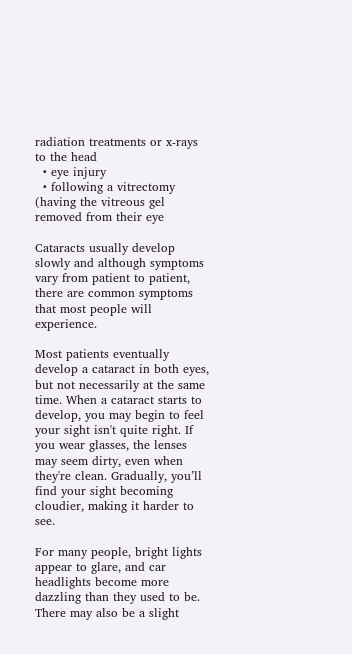radiation treatments or x-rays to the head
  • eye injury
  • following a vitrectomy (having the vitreous gel removed from their eye

Cataracts usually develop slowly and although symptoms vary from patient to patient, there are common symptoms that most people will experience.

Most patients eventually develop a cataract in both eyes, but not necessarily at the same time. When a cataract starts to develop, you may begin to feel your sight isn't quite right. If you wear glasses, the lenses may seem dirty, even when they're clean. Gradually, you’ll find your sight becoming cloudier, making it harder to see.

For many people, bright lights appear to glare, and car headlights become more dazzling than they used to be. There may also be a slight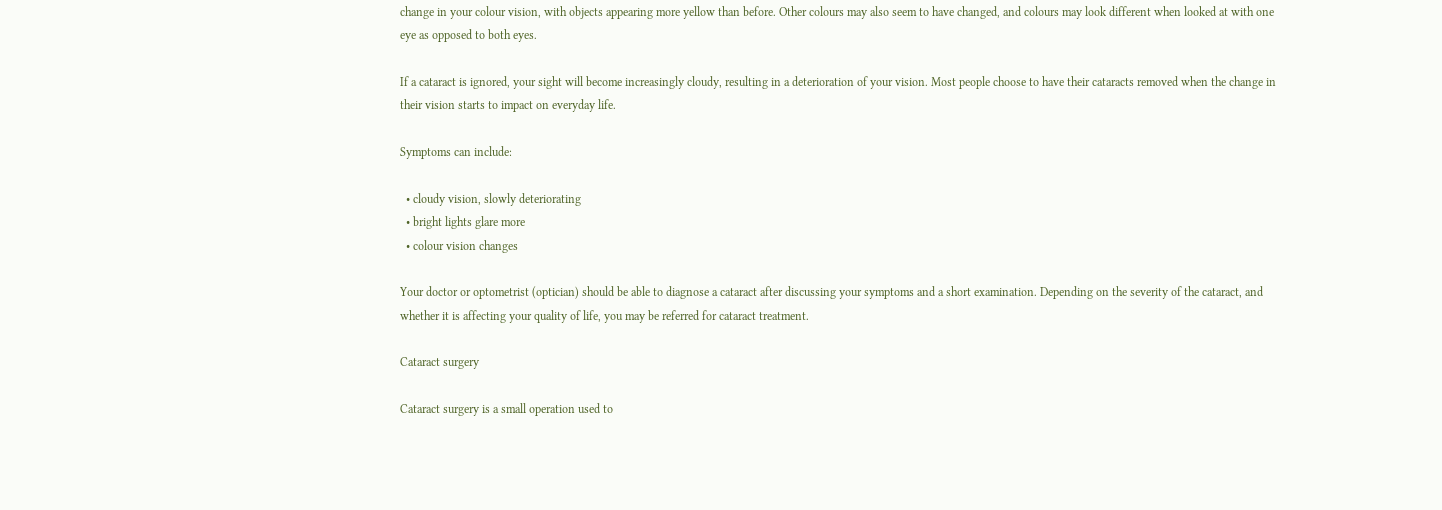change in your colour vision, with objects appearing more yellow than before. Other colours may also seem to have changed, and colours may look different when looked at with one eye as opposed to both eyes.

If a cataract is ignored, your sight will become increasingly cloudy, resulting in a deterioration of your vision. Most people choose to have their cataracts removed when the change in their vision starts to impact on everyday life.

Symptoms can include:

  • cloudy vision, slowly deteriorating
  • bright lights glare more
  • colour vision changes

Your doctor or optometrist (optician) should be able to diagnose a cataract after discussing your symptoms and a short examination. Depending on the severity of the cataract, and whether it is affecting your quality of life, you may be referred for cataract treatment.

Cataract surgery

Cataract surgery is a small operation used to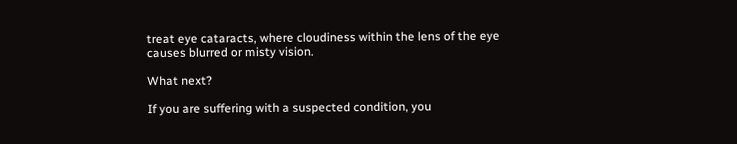treat eye cataracts, where cloudiness within the lens of the eye causes blurred or misty vision.

What next?

If you are suffering with a suspected condition, you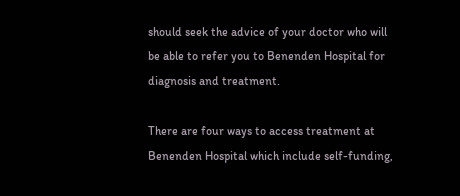should seek the advice of your doctor who will be able to refer you to Benenden Hospital for diagnosis and treatment.

There are four ways to access treatment at Benenden Hospital which include self-funding,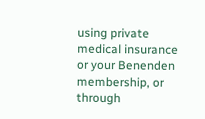using private medical insurance or your Benenden membership, or through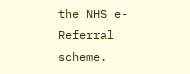the NHS e-Referral scheme.